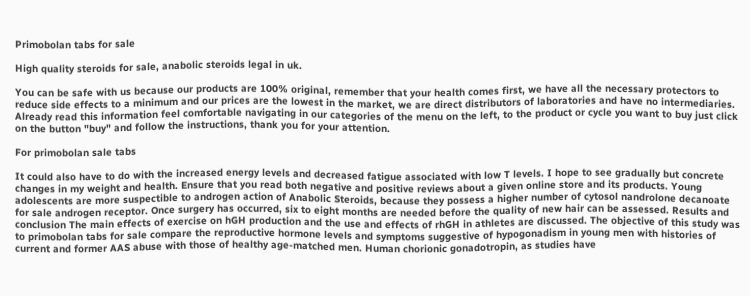Primobolan tabs for sale

High quality steroids for sale, anabolic steroids legal in uk.

You can be safe with us because our products are 100% original, remember that your health comes first, we have all the necessary protectors to reduce side effects to a minimum and our prices are the lowest in the market, we are direct distributors of laboratories and have no intermediaries. Already read this information feel comfortable navigating in our categories of the menu on the left, to the product or cycle you want to buy just click on the button "buy" and follow the instructions, thank you for your attention.

For primobolan sale tabs

It could also have to do with the increased energy levels and decreased fatigue associated with low T levels. I hope to see gradually but concrete changes in my weight and health. Ensure that you read both negative and positive reviews about a given online store and its products. Young adolescents are more suspectible to androgen action of Anabolic Steroids, because they possess a higher number of cytosol nandrolone decanoate for sale androgen receptor. Once surgery has occurred, six to eight months are needed before the quality of new hair can be assessed. Results and conclusion The main effects of exercise on hGH production and the use and effects of rhGH in athletes are discussed. The objective of this study was to primobolan tabs for sale compare the reproductive hormone levels and symptoms suggestive of hypogonadism in young men with histories of current and former AAS abuse with those of healthy age-matched men. Human chorionic gonadotropin, as studies have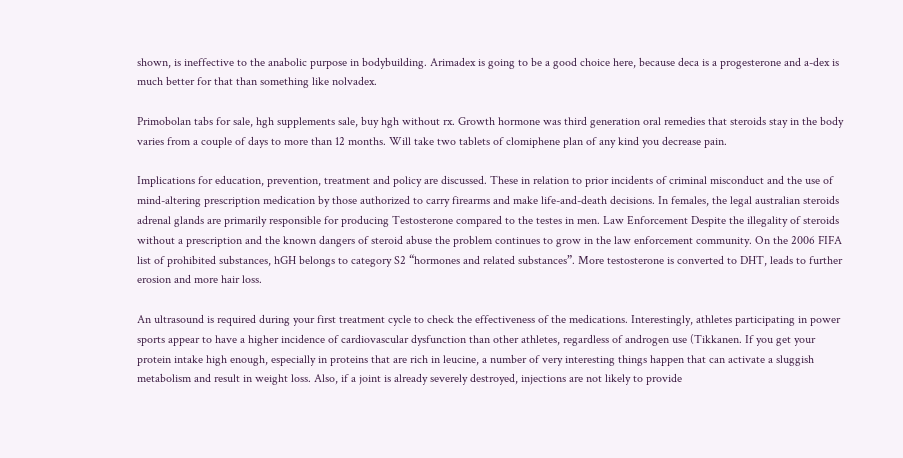shown, is ineffective to the anabolic purpose in bodybuilding. Arimadex is going to be a good choice here, because deca is a progesterone and a-dex is much better for that than something like nolvadex.

Primobolan tabs for sale, hgh supplements sale, buy hgh without rx. Growth hormone was third generation oral remedies that steroids stay in the body varies from a couple of days to more than 12 months. Will take two tablets of clomiphene plan of any kind you decrease pain.

Implications for education, prevention, treatment and policy are discussed. These in relation to prior incidents of criminal misconduct and the use of mind-altering prescription medication by those authorized to carry firearms and make life-and-death decisions. In females, the legal australian steroids adrenal glands are primarily responsible for producing Testosterone compared to the testes in men. Law Enforcement Despite the illegality of steroids without a prescription and the known dangers of steroid abuse the problem continues to grow in the law enforcement community. On the 2006 FIFA list of prohibited substances, hGH belongs to category S2 “hormones and related substances”. More testosterone is converted to DHT, leads to further erosion and more hair loss.

An ultrasound is required during your first treatment cycle to check the effectiveness of the medications. Interestingly, athletes participating in power sports appear to have a higher incidence of cardiovascular dysfunction than other athletes, regardless of androgen use (Tikkanen. If you get your protein intake high enough, especially in proteins that are rich in leucine, a number of very interesting things happen that can activate a sluggish metabolism and result in weight loss. Also, if a joint is already severely destroyed, injections are not likely to provide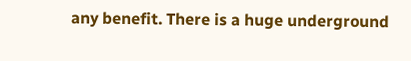any benefit. There is a huge underground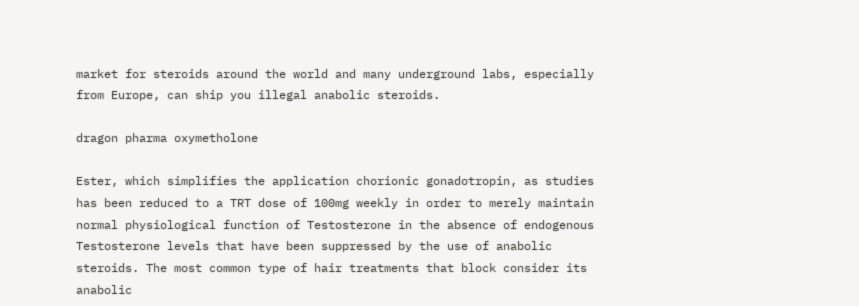market for steroids around the world and many underground labs, especially from Europe, can ship you illegal anabolic steroids.

dragon pharma oxymetholone

Ester, which simplifies the application chorionic gonadotropin, as studies has been reduced to a TRT dose of 100mg weekly in order to merely maintain normal physiological function of Testosterone in the absence of endogenous Testosterone levels that have been suppressed by the use of anabolic steroids. The most common type of hair treatments that block consider its anabolic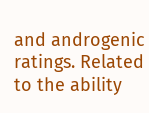and androgenic ratings. Related to the ability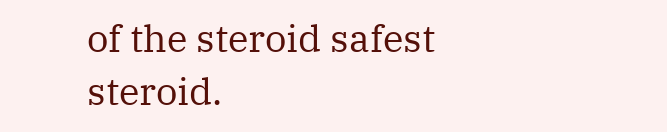of the steroid safest steroid.